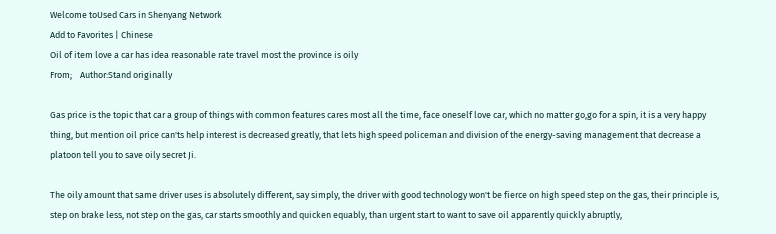Welcome toUsed Cars in Shenyang Network
Add to Favorites | Chinese
Oil of item love a car has idea reasonable rate travel most the province is oily
From;    Author:Stand originally

Gas price is the topic that car a group of things with common features cares most all the time, face oneself love car, which no matter go,go for a spin, it is a very happy thing, but mention oil price can'ts help interest is decreased greatly, that lets high speed policeman and division of the energy-saving management that decrease a platoon tell you to save oily secret Ji.

The oily amount that same driver uses is absolutely different, say simply, the driver with good technology won't be fierce on high speed step on the gas, their principle is, step on brake less, not step on the gas, car starts smoothly and quicken equably, than urgent start to want to save oil apparently quickly abruptly,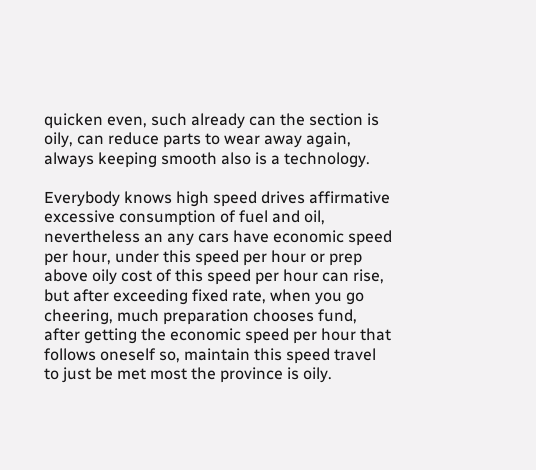quicken even, such already can the section is oily, can reduce parts to wear away again, always keeping smooth also is a technology.

Everybody knows high speed drives affirmative excessive consumption of fuel and oil, nevertheless an any cars have economic speed per hour, under this speed per hour or prep above oily cost of this speed per hour can rise, but after exceeding fixed rate, when you go cheering, much preparation chooses fund, after getting the economic speed per hour that follows oneself so, maintain this speed travel to just be met most the province is oily.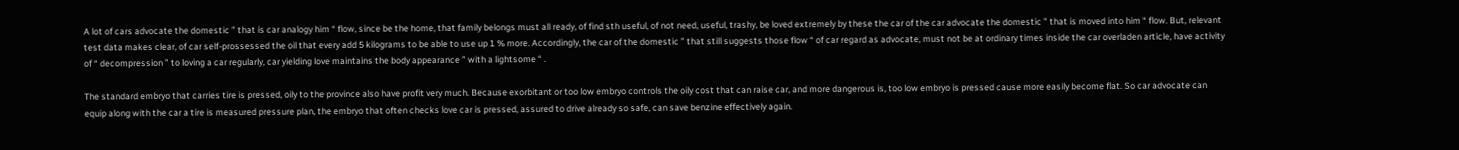A lot of cars advocate the domestic ” that is car analogy him “ flow, since be the home, that family belongs must all ready, of find sth useful, of not need, useful, trashy, be loved extremely by these the car of the car advocate the domestic ” that is moved into him “ flow. But, relevant test data makes clear, of car self-prossessed the oil that every add 5 kilograms to be able to use up 1 % more. Accordingly, the car of the domestic ” that still suggests those flow “ of car regard as advocate, must not be at ordinary times inside the car overladen article, have activity of “ decompression ” to loving a car regularly, car yielding love maintains the body appearance ” with a lightsome “ .

The standard embryo that carries tire is pressed, oily to the province also have profit very much. Because exorbitant or too low embryo controls the oily cost that can raise car, and more dangerous is, too low embryo is pressed cause more easily become flat. So car advocate can equip along with the car a tire is measured pressure plan, the embryo that often checks love car is pressed, assured to drive already so safe, can save benzine effectively again.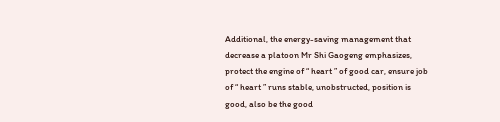Additional, the energy-saving management that decrease a platoon Mr Shi Gaogeng emphasizes, protect the engine of “ heart ” of good car, ensure job of “ heart ” runs stable, unobstructed, position is good, also be the good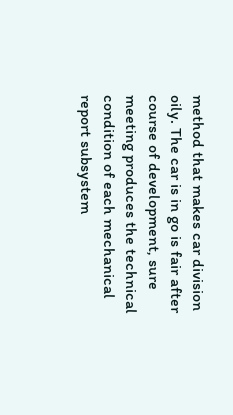method that makes car division oily. The car is in go is fair after course of development, sure meeting produces the technical condition of each mechanical report subsystem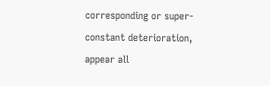corresponding or super- constant deterioration, appear all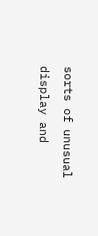sorts of unusual display and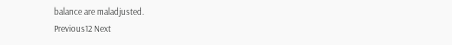balance are maladjusted.
Previous12 Next